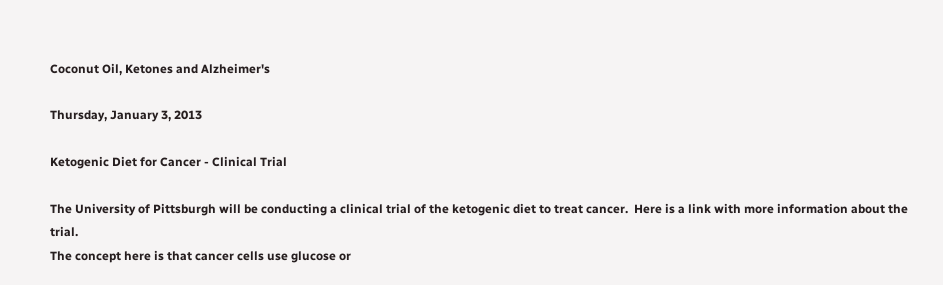Coconut Oil, Ketones and Alzheimer's

Thursday, January 3, 2013

Ketogenic Diet for Cancer - Clinical Trial

The University of Pittsburgh will be conducting a clinical trial of the ketogenic diet to treat cancer.  Here is a link with more information about the trial.
The concept here is that cancer cells use glucose or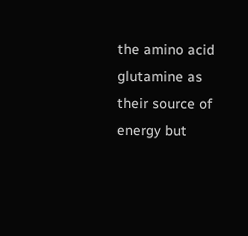the amino acid glutamine as their source of energy but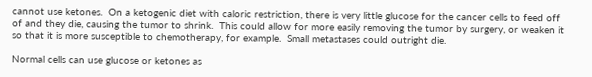cannot use ketones.  On a ketogenic diet with caloric restriction, there is very little glucose for the cancer cells to feed off of and they die, causing the tumor to shrink.  This could allow for more easily removing the tumor by surgery, or weaken it so that it is more susceptible to chemotherapy, for example.  Small metastases could outright die.

Normal cells can use glucose or ketones as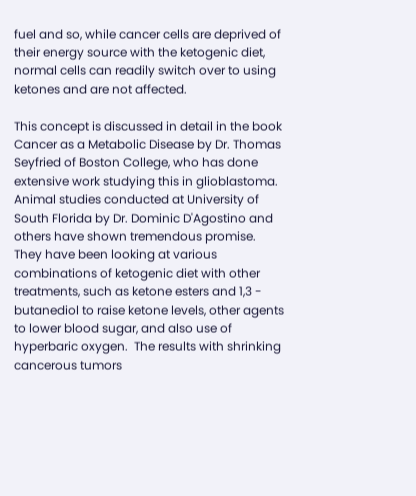fuel and so, while cancer cells are deprived of their energy source with the ketogenic diet, normal cells can readily switch over to using ketones and are not affected.

This concept is discussed in detail in the book Cancer as a Metabolic Disease by Dr. Thomas Seyfried of Boston College, who has done extensive work studying this in glioblastoma.  Animal studies conducted at University of South Florida by Dr. Dominic D'Agostino and others have shown tremendous promise.  They have been looking at various combinations of ketogenic diet with other treatments, such as ketone esters and 1,3 - butanediol to raise ketone levels, other agents to lower blood sugar, and also use of hyperbaric oxygen.  The results with shrinking cancerous tumors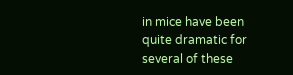in mice have been quite dramatic for several of these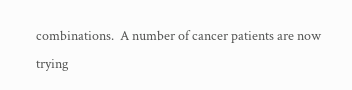combinations.  A number of cancer patients are now trying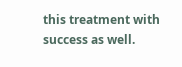this treatment with success as well.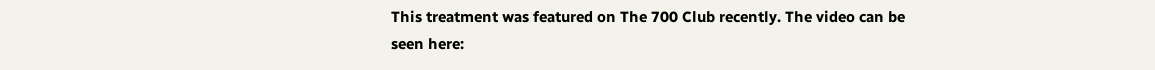This treatment was featured on The 700 Club recently. The video can be seen here: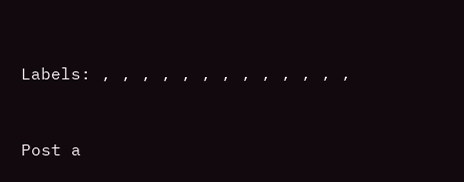Labels: , , , , , , , , , , , , ,


Post a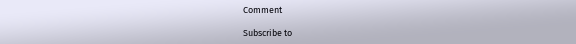Comment

Subscribe to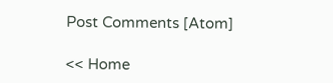Post Comments [Atom]

<< Home